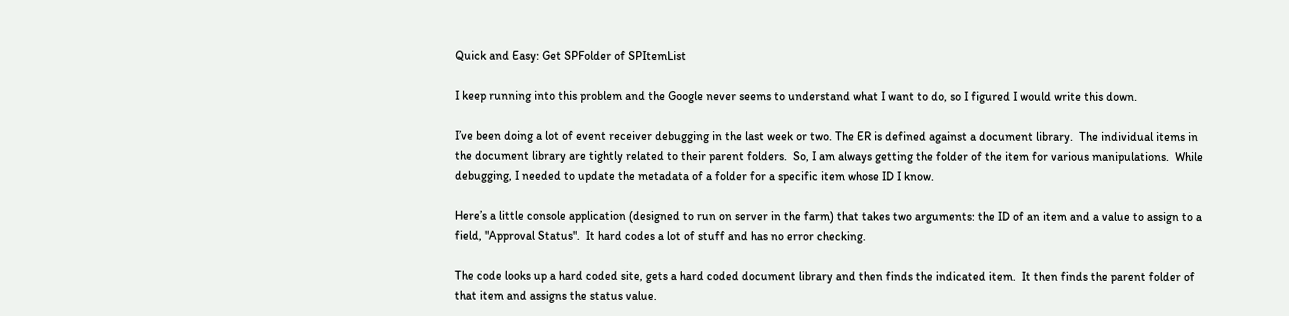Quick and Easy: Get SPFolder of SPItemList

I keep running into this problem and the Google never seems to understand what I want to do, so I figured I would write this down.

I’ve been doing a lot of event receiver debugging in the last week or two. The ER is defined against a document library.  The individual items in the document library are tightly related to their parent folders.  So, I am always getting the folder of the item for various manipulations.  While debugging, I needed to update the metadata of a folder for a specific item whose ID I know.

Here’s a little console application (designed to run on server in the farm) that takes two arguments: the ID of an item and a value to assign to a field, "Approval Status".  It hard codes a lot of stuff and has no error checking.

The code looks up a hard coded site, gets a hard coded document library and then finds the indicated item.  It then finds the parent folder of that item and assigns the status value.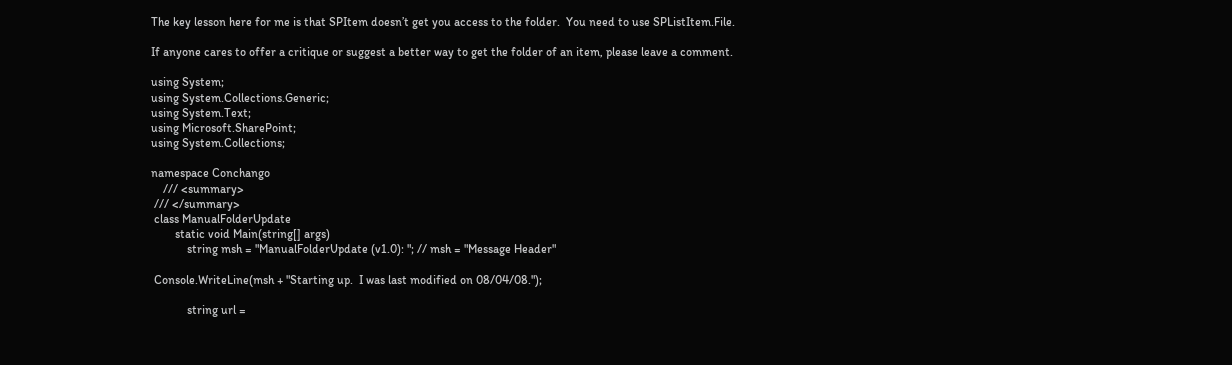The key lesson here for me is that SPItem doesn’t get you access to the folder.  You need to use SPListItem.File.

If anyone cares to offer a critique or suggest a better way to get the folder of an item, please leave a comment.

using System;
using System.Collections.Generic;
using System.Text;
using Microsoft.SharePoint;
using System.Collections;

namespace Conchango
    /// <summary>
 /// </summary>
 class ManualFolderUpdate
        static void Main(string[] args)
            string msh = "ManualFolderUpdate (v1.0): "; // msh = "Message Header"

 Console.WriteLine(msh + "Starting up.  I was last modified on 08/04/08.");

            string url =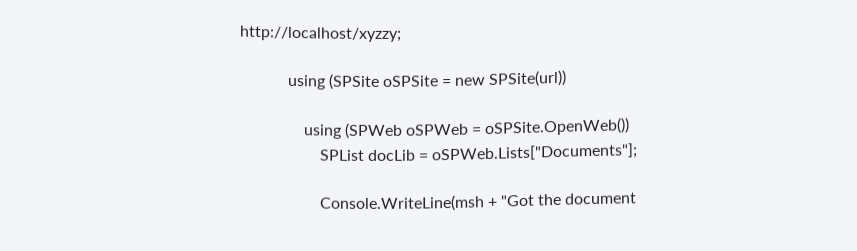http://localhost/xyzzy;

            using (SPSite oSPSite = new SPSite(url))

                using (SPWeb oSPWeb = oSPSite.OpenWeb())
                    SPList docLib = oSPWeb.Lists["Documents"];

                    Console.WriteLine(msh + "Got the document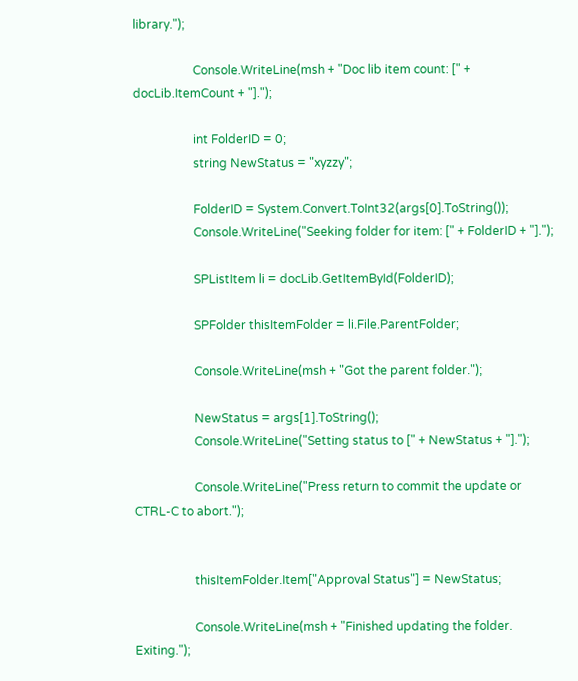library.");

                    Console.WriteLine(msh + "Doc lib item count: [" + docLib.ItemCount + "].");

                    int FolderID = 0;
                    string NewStatus = "xyzzy";

                    FolderID = System.Convert.ToInt32(args[0].ToString());
                    Console.WriteLine("Seeking folder for item: [" + FolderID + "].");

                    SPListItem li = docLib.GetItemById(FolderID);

                    SPFolder thisItemFolder = li.File.ParentFolder;

                    Console.WriteLine(msh + "Got the parent folder.");

                    NewStatus = args[1].ToString();
                    Console.WriteLine("Setting status to [" + NewStatus + "].");

                    Console.WriteLine("Press return to commit the update or CTRL-C to abort.");


                    thisItemFolder.Item["Approval Status"] = NewStatus;

                    Console.WriteLine(msh + "Finished updating the folder.  Exiting.");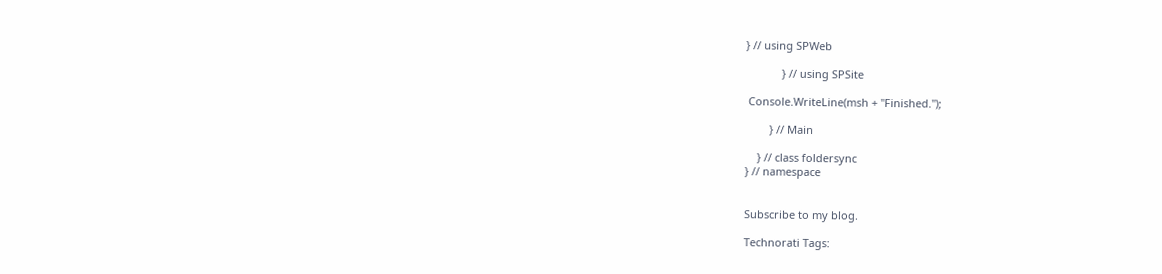} // using SPWeb

            } // using SPSite

 Console.WriteLine(msh + "Finished.");

        } // Main

    } // class foldersync
} // namespace


Subscribe to my blog.

Technorati Tags: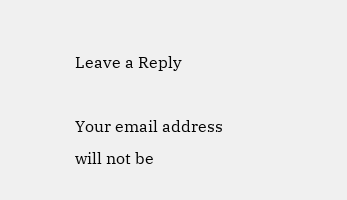Leave a Reply

Your email address will not be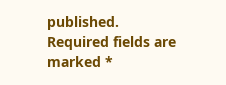published. Required fields are marked *